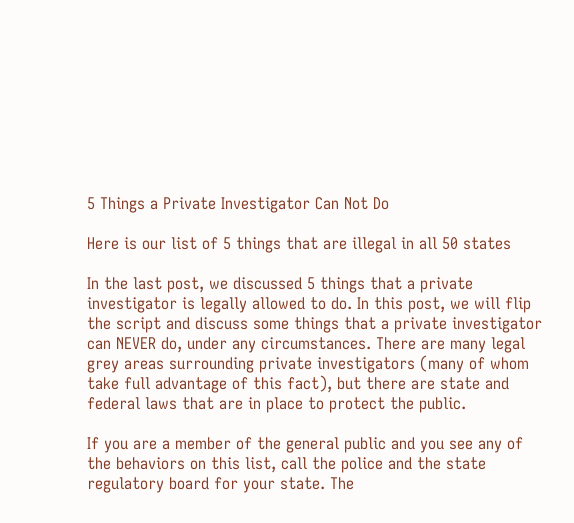5 Things a Private Investigator Can Not Do

Here is our list of 5 things that are illegal in all 50 states

In the last post, we discussed 5 things that a private investigator is legally allowed to do. In this post, we will flip the script and discuss some things that a private investigator can NEVER do, under any circumstances. There are many legal grey areas surrounding private investigators (many of whom take full advantage of this fact), but there are state and federal laws that are in place to protect the public.

If you are a member of the general public and you see any of the behaviors on this list, call the police and the state regulatory board for your state. The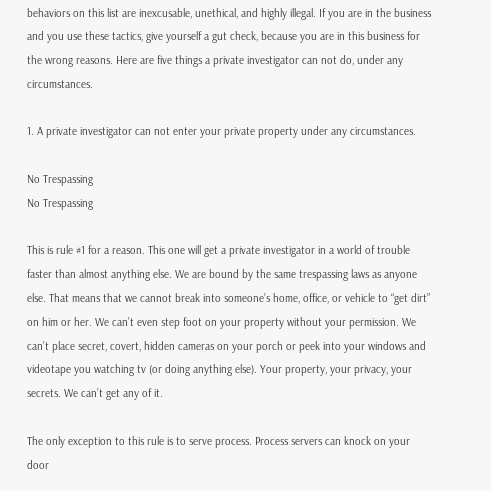behaviors on this list are inexcusable, unethical, and highly illegal. If you are in the business and you use these tactics, give yourself a gut check, because you are in this business for the wrong reasons. Here are five things a private investigator can not do, under any circumstances.

1. A private investigator can not enter your private property under any circumstances.

No Trespassing
No Trespassing

This is rule #1 for a reason. This one will get a private investigator in a world of trouble faster than almost anything else. We are bound by the same trespassing laws as anyone else. That means that we cannot break into someone’s home, office, or vehicle to “get dirt” on him or her. We can’t even step foot on your property without your permission. We can’t place secret, covert, hidden cameras on your porch or peek into your windows and videotape you watching tv (or doing anything else). Your property, your privacy, your secrets. We can’t get any of it.

The only exception to this rule is to serve process. Process servers can knock on your door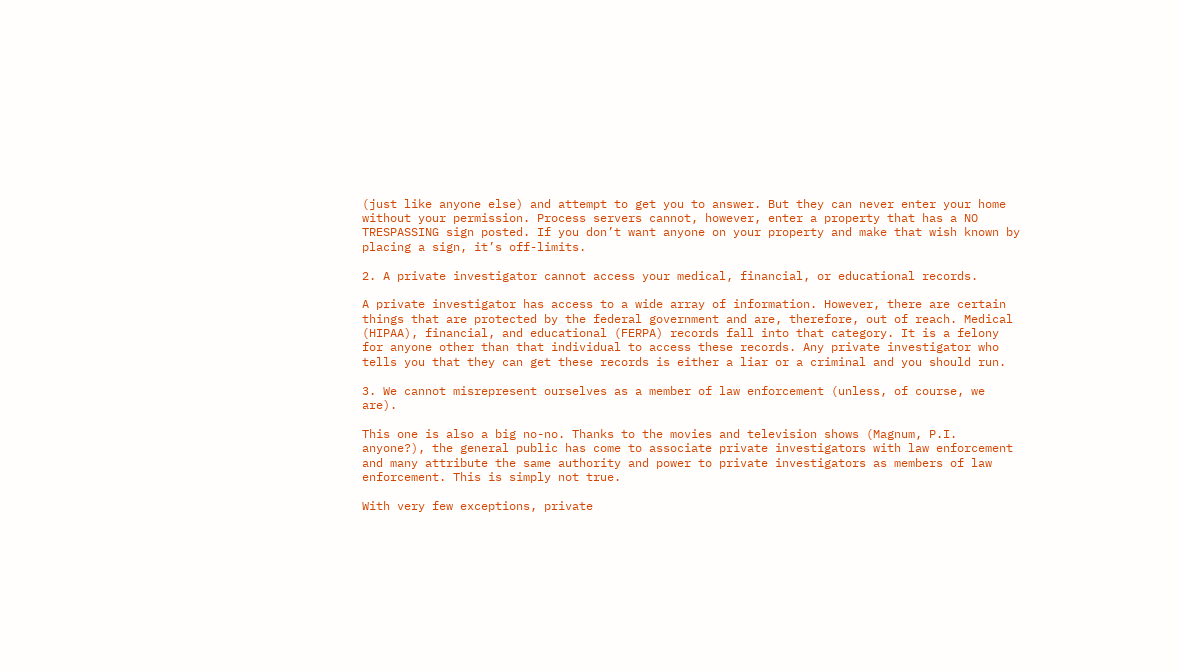(just like anyone else) and attempt to get you to answer. But they can never enter your home without your permission. Process servers cannot, however, enter a property that has a NO TRESPASSING sign posted. If you don’t want anyone on your property and make that wish known by placing a sign, it’s off-limits.

2. A private investigator cannot access your medical, financial, or educational records.

A private investigator has access to a wide array of information. However, there are certain things that are protected by the federal government and are, therefore, out of reach. Medical (HIPAA), financial, and educational (FERPA) records fall into that category. It is a felony for anyone other than that individual to access these records. Any private investigator who tells you that they can get these records is either a liar or a criminal and you should run.

3. We cannot misrepresent ourselves as a member of law enforcement (unless, of course, we are).

This one is also a big no-no. Thanks to the movies and television shows (Magnum, P.I. anyone?), the general public has come to associate private investigators with law enforcement and many attribute the same authority and power to private investigators as members of law enforcement. This is simply not true.

With very few exceptions, private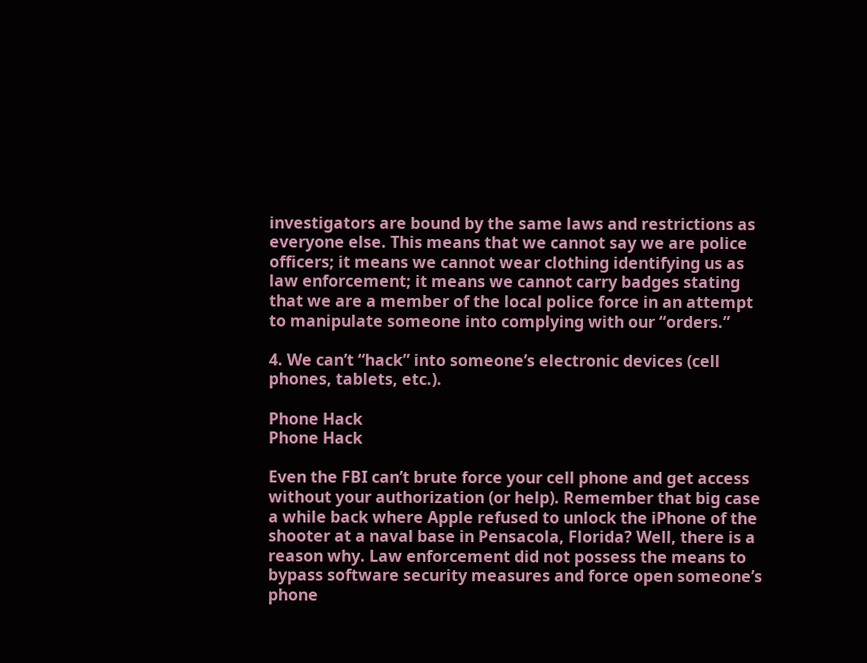investigators are bound by the same laws and restrictions as everyone else. This means that we cannot say we are police officers; it means we cannot wear clothing identifying us as law enforcement; it means we cannot carry badges stating that we are a member of the local police force in an attempt to manipulate someone into complying with our “orders.”

4. We can’t “hack” into someone’s electronic devices (cell phones, tablets, etc.).

Phone Hack
Phone Hack

Even the FBI can’t brute force your cell phone and get access without your authorization (or help). Remember that big case a while back where Apple refused to unlock the iPhone of the shooter at a naval base in Pensacola, Florida? Well, there is a reason why. Law enforcement did not possess the means to bypass software security measures and force open someone’s phone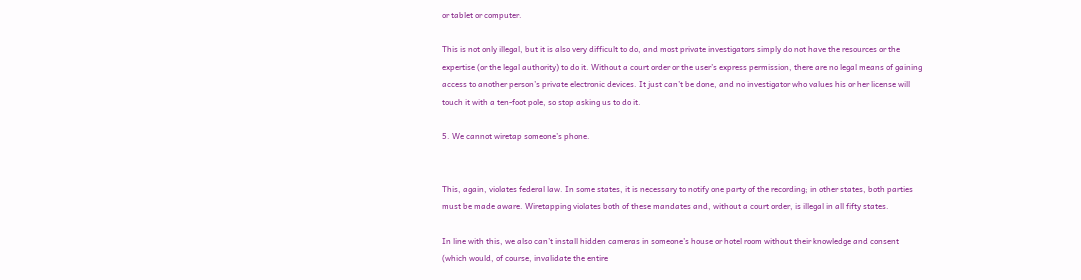or tablet or computer.

This is not only illegal, but it is also very difficult to do, and most private investigators simply do not have the resources or the expertise (or the legal authority) to do it. Without a court order or the user’s express permission, there are no legal means of gaining access to another person’s private electronic devices. It just can’t be done, and no investigator who values his or her license will touch it with a ten-foot pole, so stop asking us to do it.

5. We cannot wiretap someone’s phone.


This, again, violates federal law. In some states, it is necessary to notify one party of the recording; in other states, both parties must be made aware. Wiretapping violates both of these mandates and, without a court order, is illegal in all fifty states.

In line with this, we also can’t install hidden cameras in someone’s house or hotel room without their knowledge and consent (which would, of course, invalidate the entire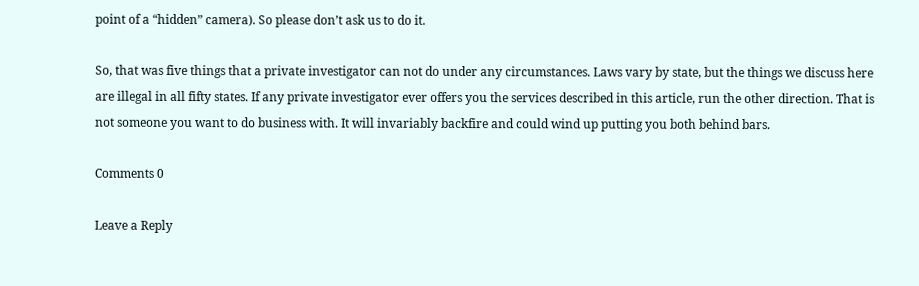point of a “hidden” camera). So please don’t ask us to do it.

So, that was five things that a private investigator can not do under any circumstances. Laws vary by state, but the things we discuss here are illegal in all fifty states. If any private investigator ever offers you the services described in this article, run the other direction. That is not someone you want to do business with. It will invariably backfire and could wind up putting you both behind bars.

Comments 0

Leave a Reply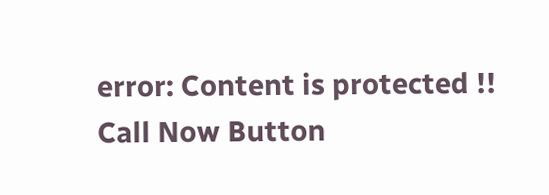error: Content is protected !!
Call Now Button